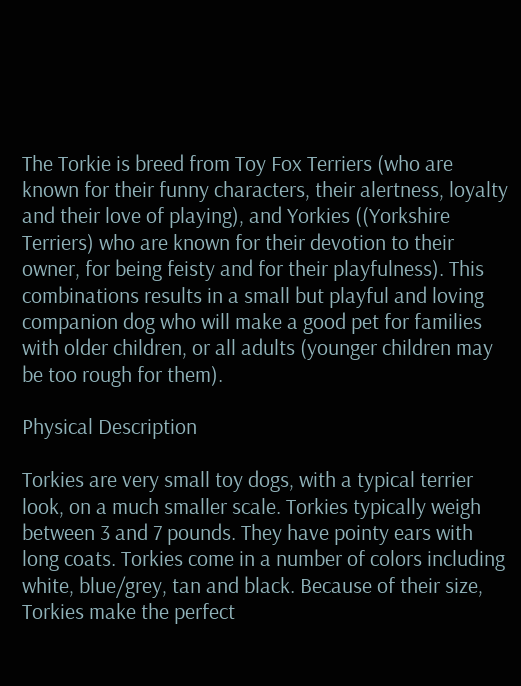The Torkie is breed from Toy Fox Terriers (who are known for their funny characters, their alertness, loyalty and their love of playing), and Yorkies ((Yorkshire Terriers) who are known for their devotion to their owner, for being feisty and for their playfulness). This combinations results in a small but playful and loving companion dog who will make a good pet for families with older children, or all adults (younger children may be too rough for them).

Physical Description

Torkies are very small toy dogs, with a typical terrier look, on a much smaller scale. Torkies typically weigh between 3 and 7 pounds. They have pointy ears with long coats. Torkies come in a number of colors including white, blue/grey, tan and black. Because of their size, Torkies make the perfect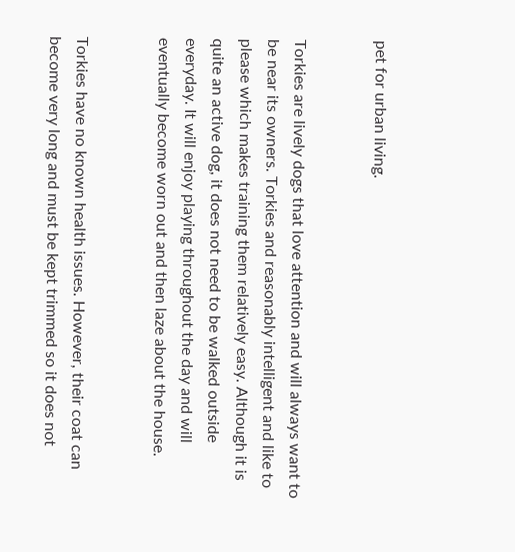pet for urban living.


Torkies are lively dogs that love attention and will always want to be near its owners. Torkies and reasonably intelligent and like to please which makes training them relatively easy. Although it is quite an active dog, it does not need to be walked outside everyday. It will enjoy playing throughout the day and will eventually become worn out and then laze about the house.


Torkies have no known health issues. However, their coat can become very long and must be kept trimmed so it does not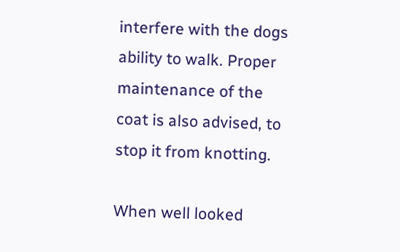interfere with the dogs ability to walk. Proper maintenance of the coat is also advised, to stop it from knotting.

When well looked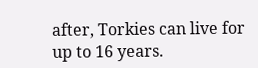after, Torkies can live for up to 16 years.